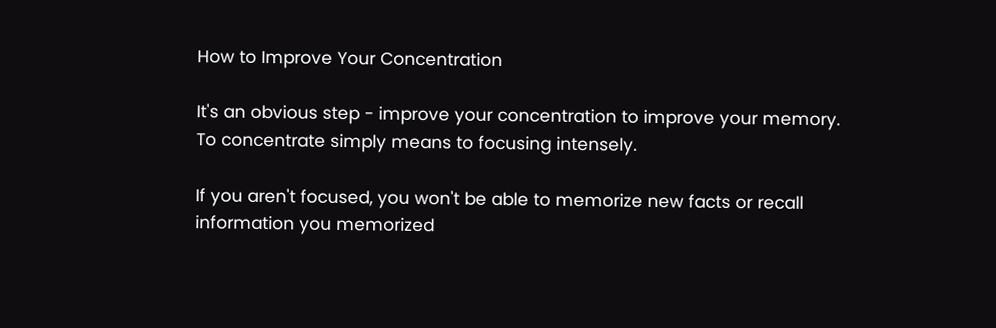How to Improve Your Concentration

It's an obvious step - improve your concentration to improve your memory. To concentrate simply means to focusing intensely.

If you aren't focused, you won't be able to memorize new facts or recall information you memorized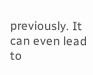previously. It can even lead to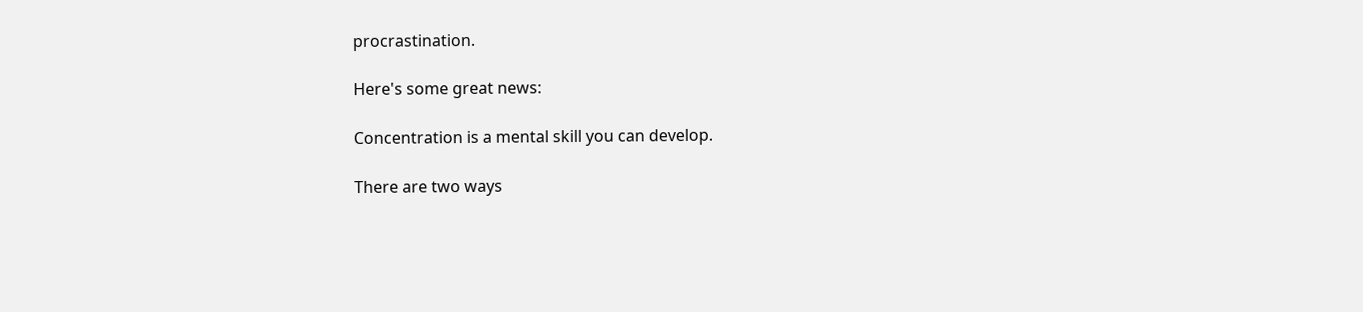procrastination.

Here's some great news:

Concentration is a mental skill you can develop.

There are two ways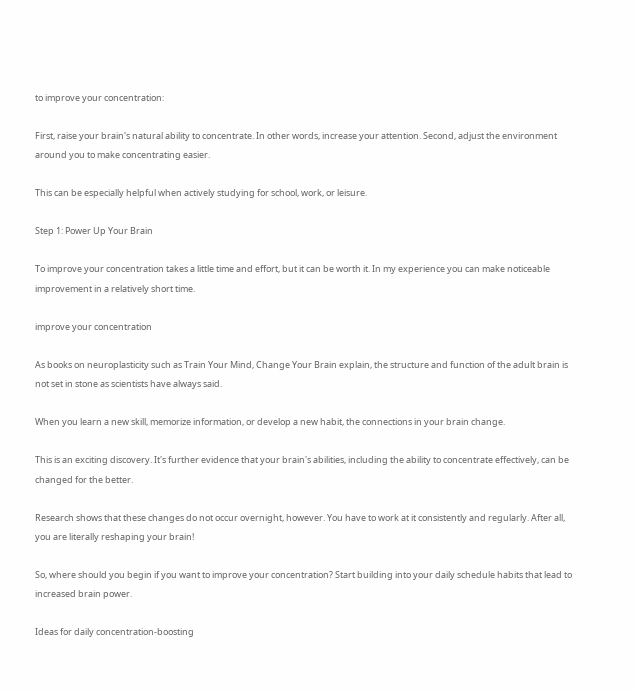to improve your concentration:

First, raise your brain's natural ability to concentrate. In other words, increase your attention. Second, adjust the environment around you to make concentrating easier.

This can be especially helpful when actively studying for school, work, or leisure.

Step 1: Power Up Your Brain

To improve your concentration takes a little time and effort, but it can be worth it. In my experience you can make noticeable improvement in a relatively short time.

improve your concentration

As books on neuroplasticity such as Train Your Mind, Change Your Brain explain, the structure and function of the adult brain is not set in stone as scientists have always said.

When you learn a new skill, memorize information, or develop a new habit, the connections in your brain change.

This is an exciting discovery. It's further evidence that your brain's abilities, including the ability to concentrate effectively, can be changed for the better.

Research shows that these changes do not occur overnight, however. You have to work at it consistently and regularly. After all, you are literally reshaping your brain!

So, where should you begin if you want to improve your concentration? Start building into your daily schedule habits that lead to increased brain power.

Ideas for daily concentration-boosting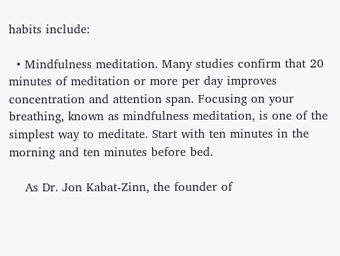habits include:

  • Mindfulness meditation. Many studies confirm that 20 minutes of meditation or more per day improves concentration and attention span. Focusing on your breathing, known as mindfulness meditation, is one of the simplest way to meditate. Start with ten minutes in the morning and ten minutes before bed.

    As Dr. Jon Kabat-Zinn, the founder of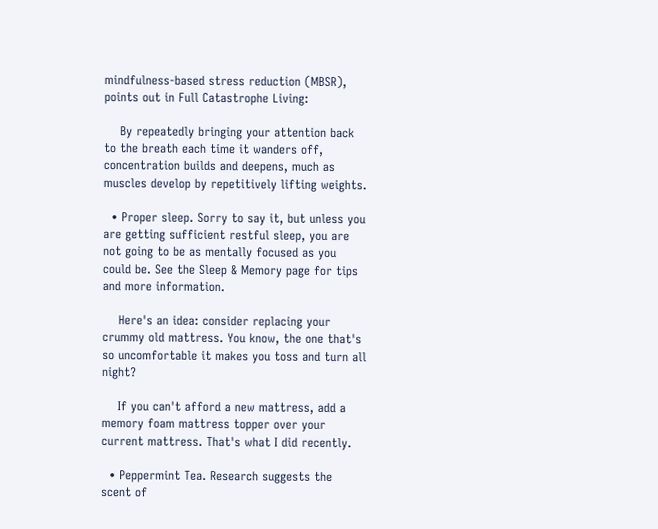mindfulness-based stress reduction (MBSR), points out in Full Catastrophe Living:

    By repeatedly bringing your attention back to the breath each time it wanders off, concentration builds and deepens, much as muscles develop by repetitively lifting weights.

  • Proper sleep. Sorry to say it, but unless you are getting sufficient restful sleep, you are not going to be as mentally focused as you could be. See the Sleep & Memory page for tips and more information.

    Here's an idea: consider replacing your crummy old mattress. You know, the one that's so uncomfortable it makes you toss and turn all night?

    If you can't afford a new mattress, add a memory foam mattress topper over your current mattress. That's what I did recently.

  • Peppermint Tea. Research suggests the scent of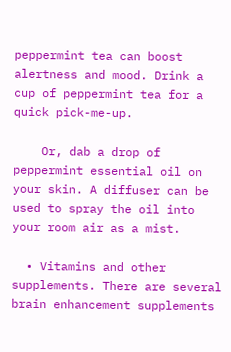peppermint tea can boost alertness and mood. Drink a cup of peppermint tea for a quick pick-me-up.

    Or, dab a drop of peppermint essential oil on your skin. A diffuser can be used to spray the oil into your room air as a mist.

  • Vitamins and other supplements. There are several brain enhancement supplements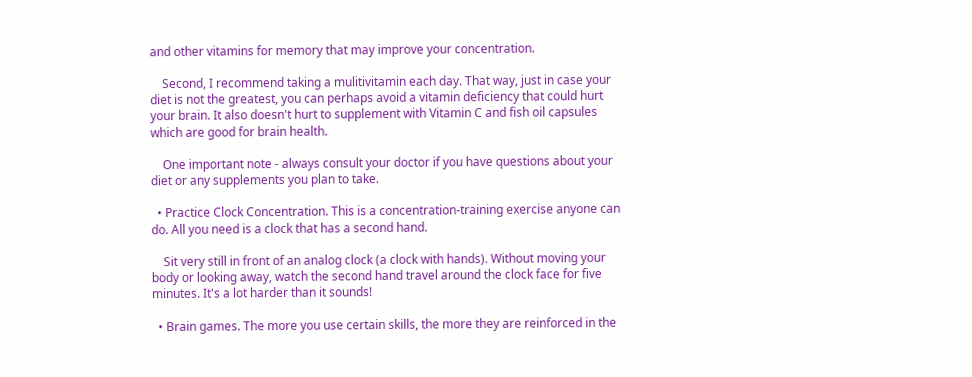and other vitamins for memory that may improve your concentration.

    Second, I recommend taking a mulitivitamin each day. That way, just in case your diet is not the greatest, you can perhaps avoid a vitamin deficiency that could hurt your brain. It also doesn't hurt to supplement with Vitamin C and fish oil capsules which are good for brain health.

    One important note - always consult your doctor if you have questions about your diet or any supplements you plan to take.

  • Practice Clock Concentration. This is a concentration-training exercise anyone can do. All you need is a clock that has a second hand.

    Sit very still in front of an analog clock (a clock with hands). Without moving your body or looking away, watch the second hand travel around the clock face for five minutes. It's a lot harder than it sounds!

  • Brain games. The more you use certain skills, the more they are reinforced in the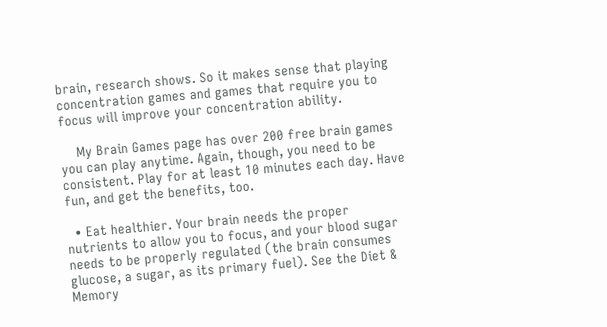brain, research shows. So it makes sense that playing concentration games and games that require you to focus will improve your concentration ability.

    My Brain Games page has over 200 free brain games you can play anytime. Again, though, you need to be consistent. Play for at least 10 minutes each day. Have fun, and get the benefits, too.

  • Eat healthier. Your brain needs the proper nutrients to allow you to focus, and your blood sugar needs to be properly regulated (the brain consumes glucose, a sugar, as its primary fuel). See the Diet & Memory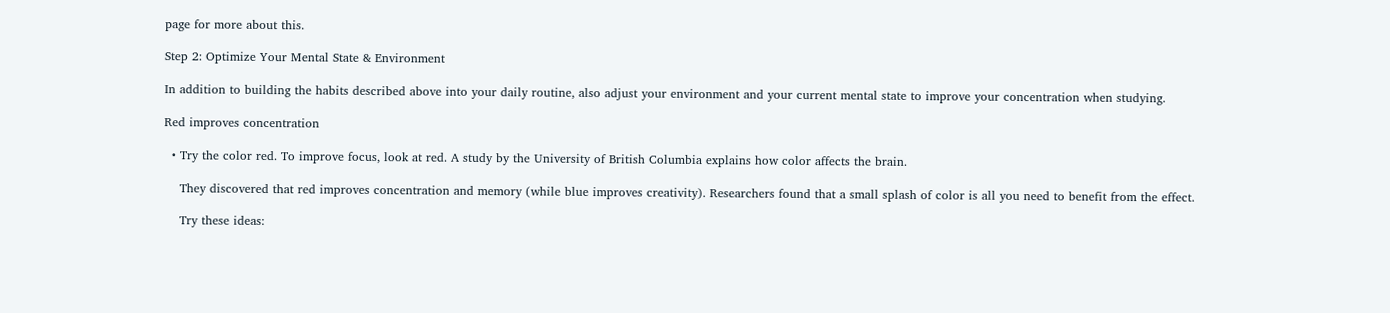page for more about this.

Step 2: Optimize Your Mental State & Environment

In addition to building the habits described above into your daily routine, also adjust your environment and your current mental state to improve your concentration when studying.

Red improves concentration

  • Try the color red. To improve focus, look at red. A study by the University of British Columbia explains how color affects the brain.

    They discovered that red improves concentration and memory (while blue improves creativity). Researchers found that a small splash of color is all you need to benefit from the effect.

    Try these ideas: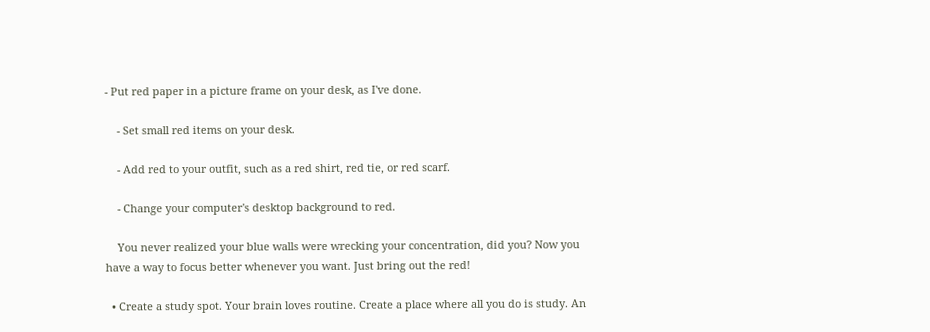- Put red paper in a picture frame on your desk, as I've done.

    - Set small red items on your desk.

    - Add red to your outfit, such as a red shirt, red tie, or red scarf.

    - Change your computer's desktop background to red.

    You never realized your blue walls were wrecking your concentration, did you? Now you have a way to focus better whenever you want. Just bring out the red!

  • Create a study spot. Your brain loves routine. Create a place where all you do is study. An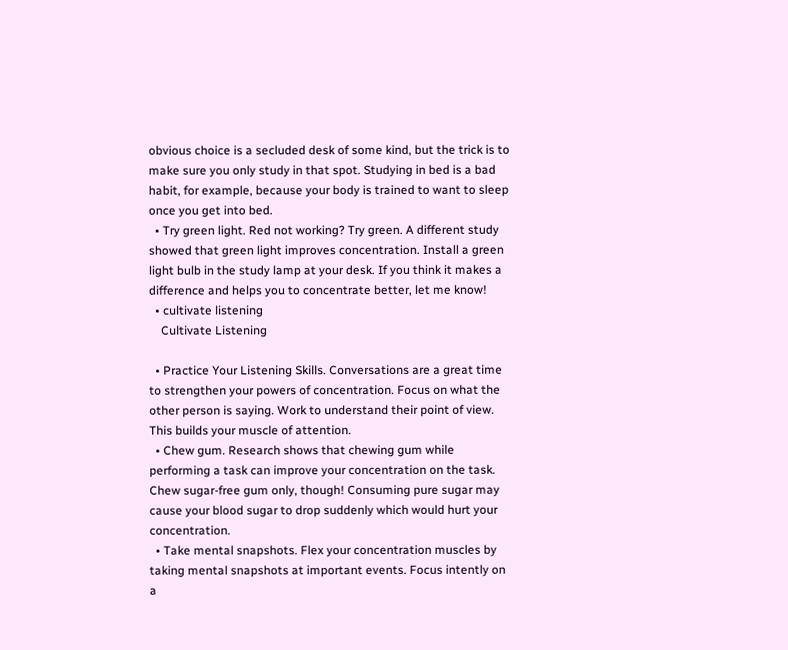obvious choice is a secluded desk of some kind, but the trick is to make sure you only study in that spot. Studying in bed is a bad habit, for example, because your body is trained to want to sleep once you get into bed.
  • Try green light. Red not working? Try green. A different study showed that green light improves concentration. Install a green light bulb in the study lamp at your desk. If you think it makes a difference and helps you to concentrate better, let me know!
  • cultivate listening
    Cultivate Listening

  • Practice Your Listening Skills. Conversations are a great time to strengthen your powers of concentration. Focus on what the other person is saying. Work to understand their point of view. This builds your muscle of attention.
  • Chew gum. Research shows that chewing gum while performing a task can improve your concentration on the task. Chew sugar-free gum only, though! Consuming pure sugar may cause your blood sugar to drop suddenly which would hurt your concentration.
  • Take mental snapshots. Flex your concentration muscles by taking mental snapshots at important events. Focus intently on a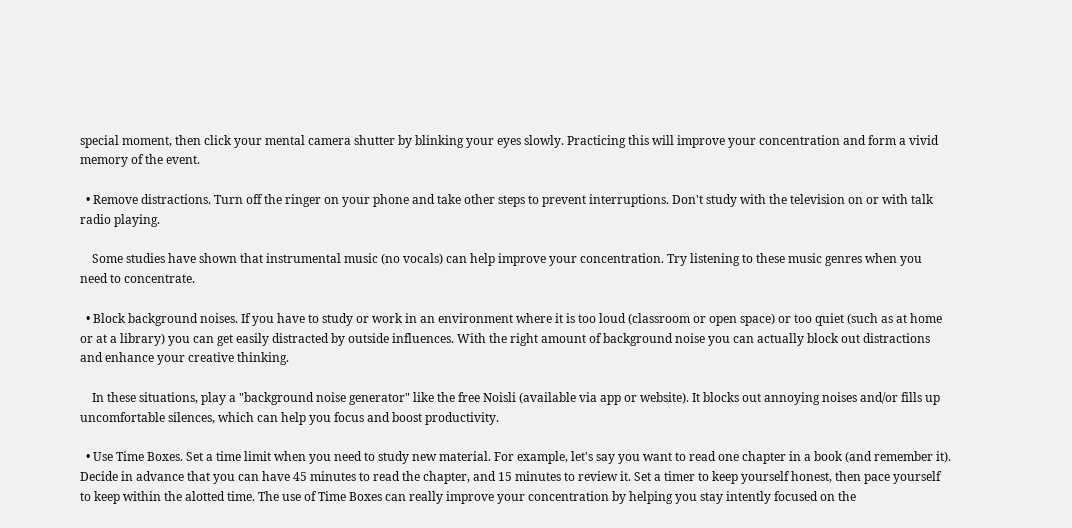special moment, then click your mental camera shutter by blinking your eyes slowly. Practicing this will improve your concentration and form a vivid memory of the event.

  • Remove distractions. Turn off the ringer on your phone and take other steps to prevent interruptions. Don't study with the television on or with talk radio playing.

    Some studies have shown that instrumental music (no vocals) can help improve your concentration. Try listening to these music genres when you need to concentrate.

  • Block background noises. If you have to study or work in an environment where it is too loud (classroom or open space) or too quiet (such as at home or at a library) you can get easily distracted by outside influences. With the right amount of background noise you can actually block out distractions and enhance your creative thinking.

    In these situations, play a "background noise generator" like the free Noisli (available via app or website). It blocks out annoying noises and/or fills up uncomfortable silences, which can help you focus and boost productivity.

  • Use Time Boxes. Set a time limit when you need to study new material. For example, let's say you want to read one chapter in a book (and remember it). Decide in advance that you can have 45 minutes to read the chapter, and 15 minutes to review it. Set a timer to keep yourself honest, then pace yourself to keep within the alotted time. The use of Time Boxes can really improve your concentration by helping you stay intently focused on the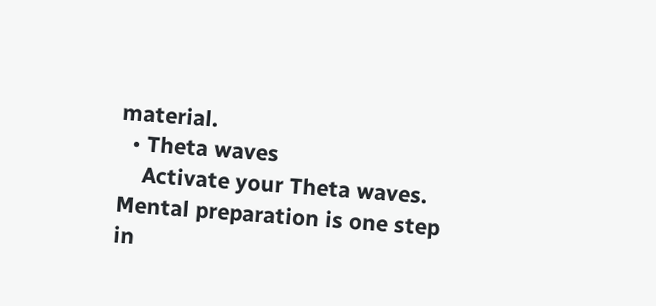material.
  • Theta waves
    Activate your Theta waves. Mental preparation is one step in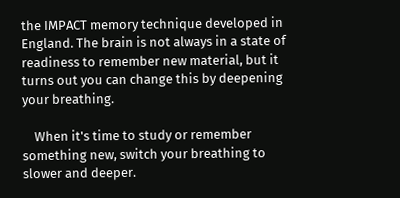the IMPACT memory technique developed in England. The brain is not always in a state of readiness to remember new material, but it turns out you can change this by deepening your breathing.

    When it's time to study or remember something new, switch your breathing to slower and deeper.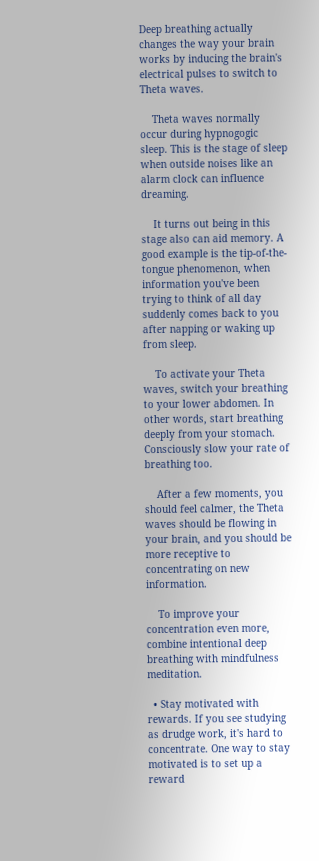Deep breathing actually changes the way your brain works by inducing the brain's electrical pulses to switch to Theta waves.

    Theta waves normally occur during hypnogogic sleep. This is the stage of sleep when outside noises like an alarm clock can influence dreaming.

    It turns out being in this stage also can aid memory. A good example is the tip-of-the-tongue phenomenon, when information you've been trying to think of all day suddenly comes back to you after napping or waking up from sleep.

    To activate your Theta waves, switch your breathing to your lower abdomen. In other words, start breathing deeply from your stomach. Consciously slow your rate of breathing too.

    After a few moments, you should feel calmer, the Theta waves should be flowing in your brain, and you should be more receptive to concentrating on new information.

    To improve your concentration even more, combine intentional deep breathing with mindfulness meditation.

  • Stay motivated with rewards. If you see studying as drudge work, it's hard to concentrate. One way to stay motivated is to set up a reward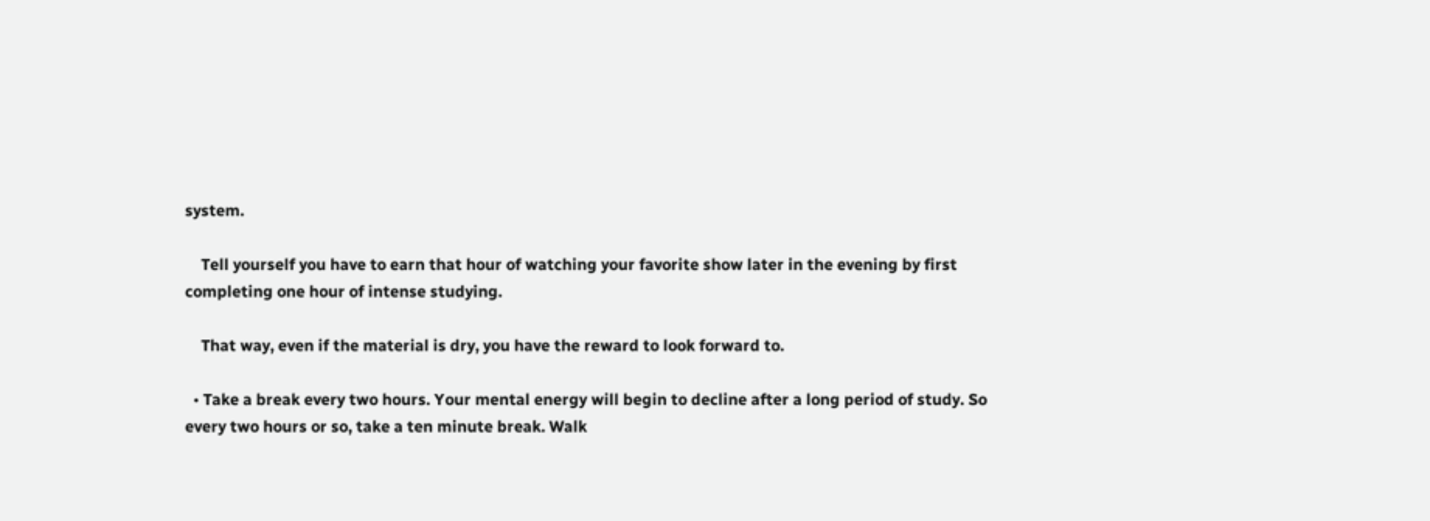system.

    Tell yourself you have to earn that hour of watching your favorite show later in the evening by first completing one hour of intense studying.

    That way, even if the material is dry, you have the reward to look forward to.

  • Take a break every two hours. Your mental energy will begin to decline after a long period of study. So every two hours or so, take a ten minute break. Walk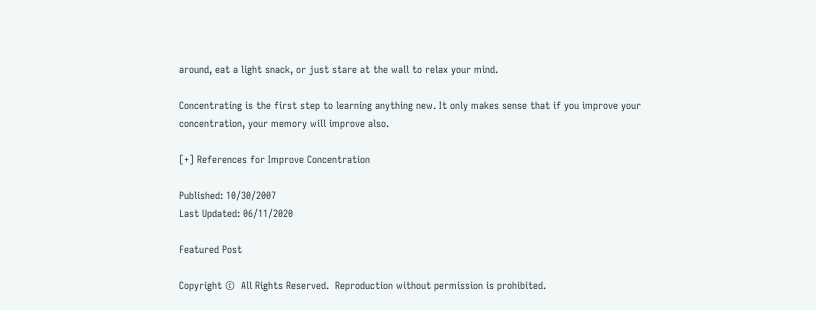around, eat a light snack, or just stare at the wall to relax your mind.

Concentrating is the first step to learning anything new. It only makes sense that if you improve your concentration, your memory will improve also.

[+] References for Improve Concentration

Published: 10/30/2007
Last Updated: 06/11/2020

Featured Post

Copyright ©  All Rights Reserved.  Reproduction without permission is prohibited.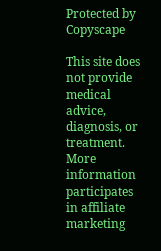Protected by Copyscape

This site does not provide medical advice, diagnosis, or treatment. More information participates in affiliate marketing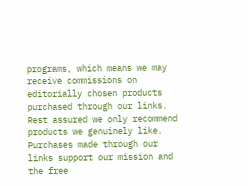programs, which means we may receive commissions on editorially chosen products purchased through our links. Rest assured we only recommend products we genuinely like. Purchases made through our links support our mission and the free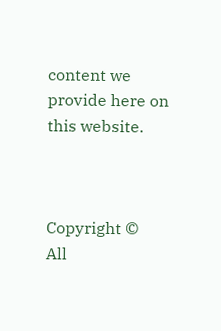content we provide here on this website.



Copyright ©
All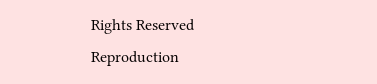Rights Reserved
Reproduction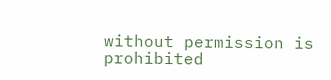without permission is prohibited